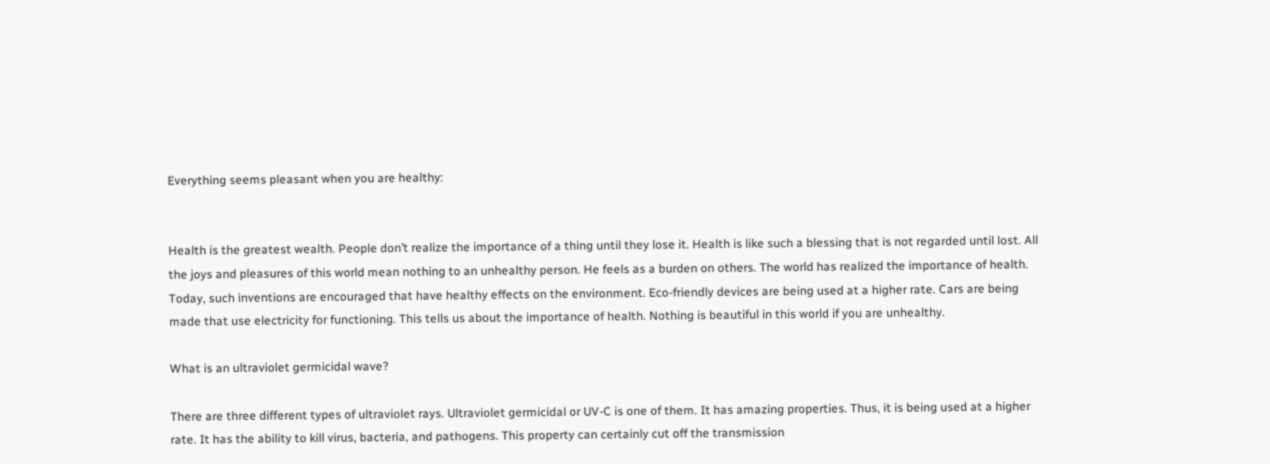Everything seems pleasant when you are healthy:


Health is the greatest wealth. People don’t realize the importance of a thing until they lose it. Health is like such a blessing that is not regarded until lost. All the joys and pleasures of this world mean nothing to an unhealthy person. He feels as a burden on others. The world has realized the importance of health. Today, such inventions are encouraged that have healthy effects on the environment. Eco-friendly devices are being used at a higher rate. Cars are being made that use electricity for functioning. This tells us about the importance of health. Nothing is beautiful in this world if you are unhealthy.

What is an ultraviolet germicidal wave?

There are three different types of ultraviolet rays. Ultraviolet germicidal or UV-C is one of them. It has amazing properties. Thus, it is being used at a higher rate. It has the ability to kill virus, bacteria, and pathogens. This property can certainly cut off the transmission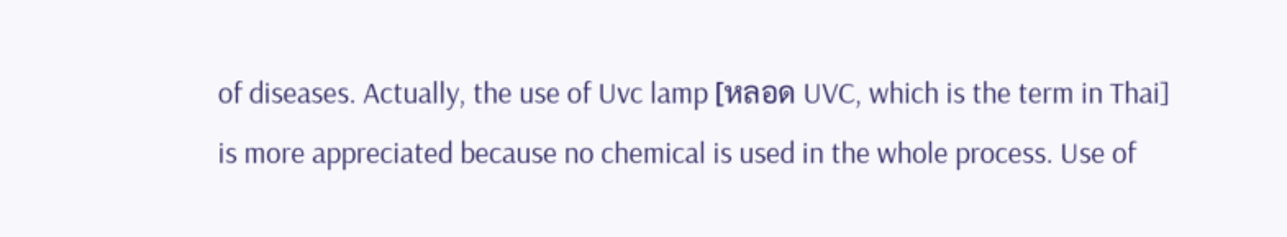of diseases. Actually, the use of Uvc lamp [หลอด UVC, which is the term in Thai] is more appreciated because no chemical is used in the whole process. Use of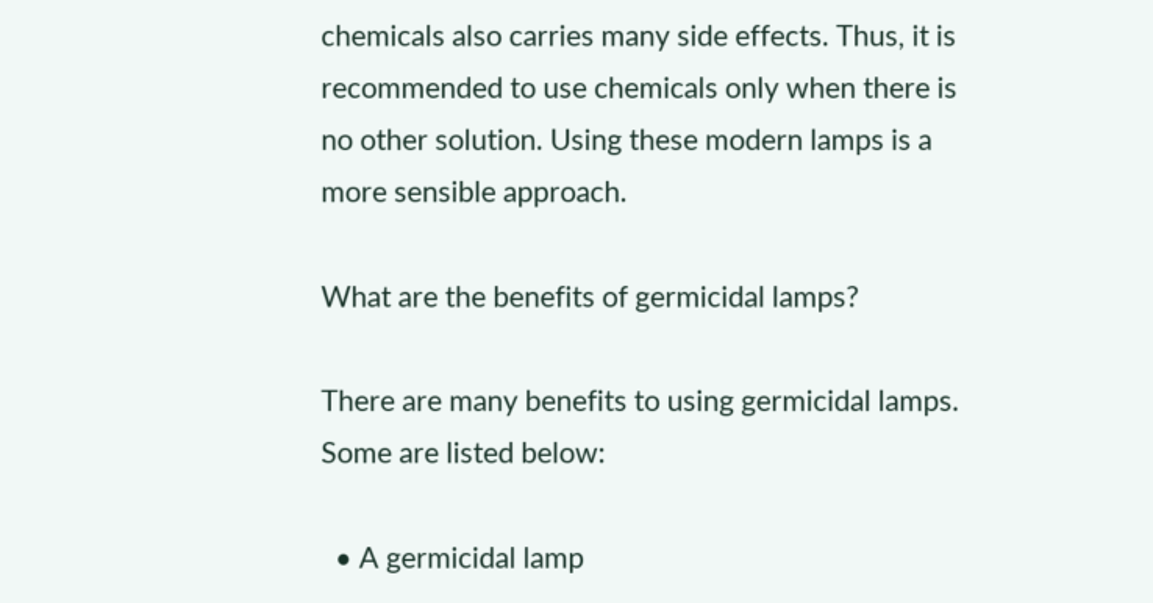chemicals also carries many side effects. Thus, it is recommended to use chemicals only when there is no other solution. Using these modern lamps is a more sensible approach.

What are the benefits of germicidal lamps?

There are many benefits to using germicidal lamps. Some are listed below:

  • A germicidal lamp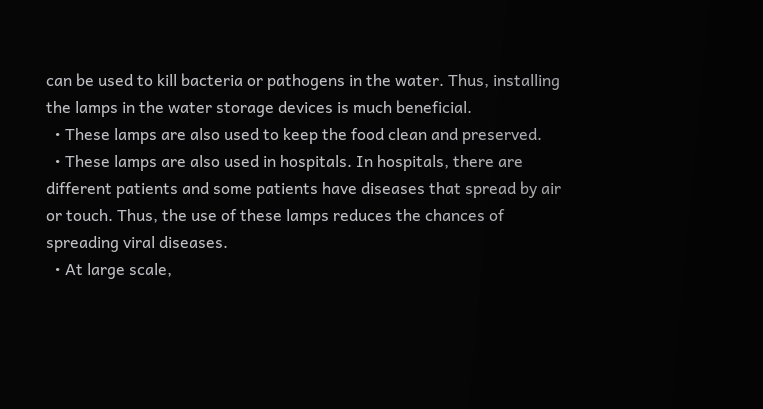can be used to kill bacteria or pathogens in the water. Thus, installing the lamps in the water storage devices is much beneficial.
  • These lamps are also used to keep the food clean and preserved.
  • These lamps are also used in hospitals. In hospitals, there are different patients and some patients have diseases that spread by air or touch. Thus, the use of these lamps reduces the chances of spreading viral diseases.
  • At large scale,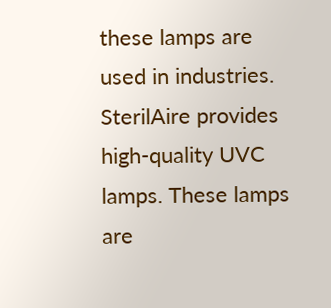these lamps are used in industries. SterilAire provides high-quality UVC lamps. These lamps are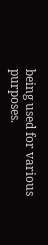being used for various purposes.